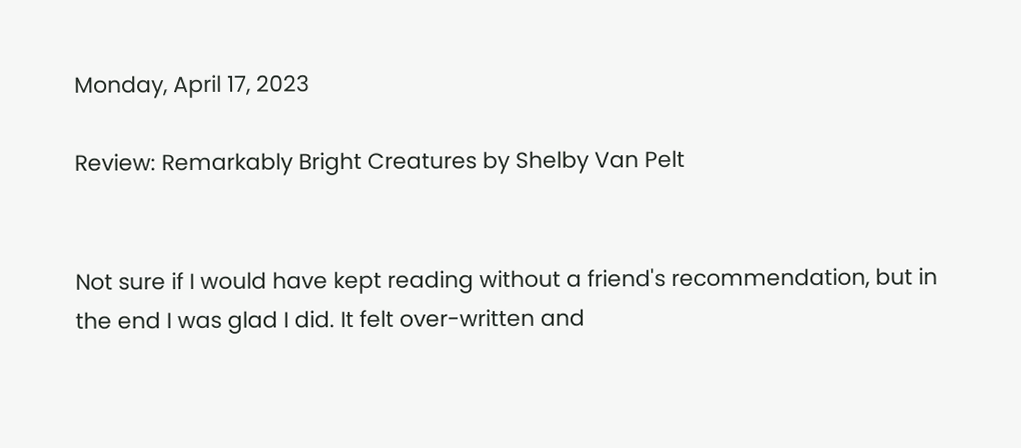Monday, April 17, 2023

Review: Remarkably Bright Creatures by Shelby Van Pelt


Not sure if I would have kept reading without a friend's recommendation, but in the end I was glad I did. It felt over-written and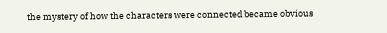the mystery of how the characters were connected became obvious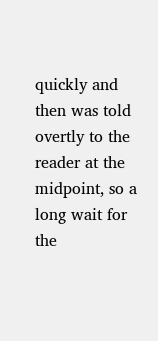quickly and then was told overtly to the reader at the midpoint, so a long wait for the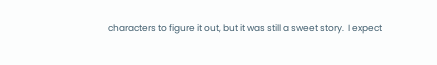characters to figure it out, but it was still a sweet story.  I expect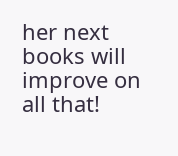her next books will improve on all that!